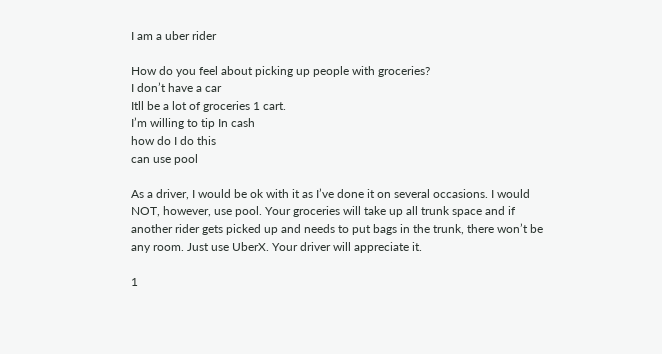I am a uber rider

How do you feel about picking up people with groceries?
I don’t have a car
Itll be a lot of groceries 1 cart.
I’m willing to tip In cash
how do I do this
can use pool

As a driver, I would be ok with it as I’ve done it on several occasions. I would NOT, however, use pool. Your groceries will take up all trunk space and if another rider gets picked up and needs to put bags in the trunk, there won’t be any room. Just use UberX. Your driver will appreciate it.

1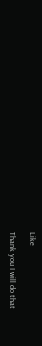Like

Thank you I will do that